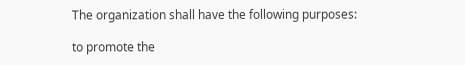The organization shall have the following purposes:

to promote the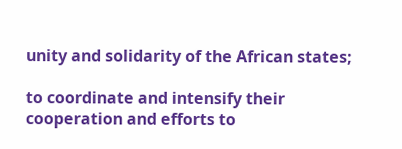unity and solidarity of the African states;

to coordinate and intensify their cooperation and efforts to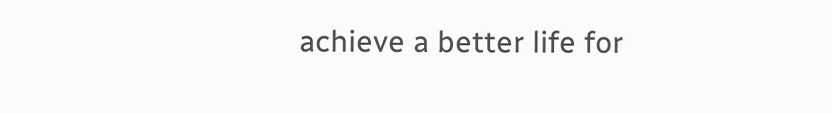achieve a better life for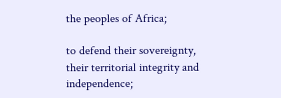the peoples of Africa;

to defend their sovereignty, their territorial integrity and independence;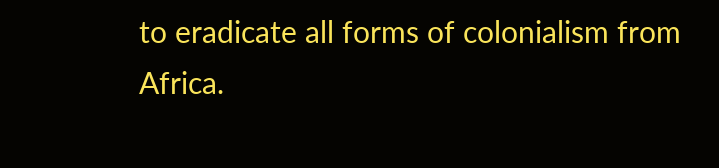to eradicate all forms of colonialism from Africa.